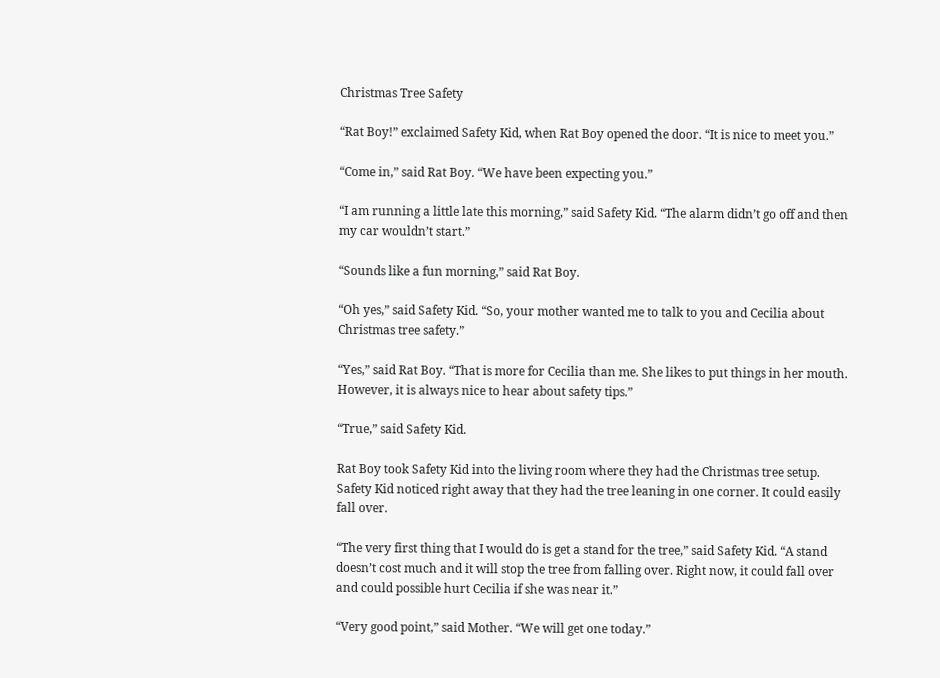Christmas Tree Safety

“Rat Boy!” exclaimed Safety Kid, when Rat Boy opened the door. “It is nice to meet you.”

“Come in,” said Rat Boy. “We have been expecting you.”

“I am running a little late this morning,” said Safety Kid. “The alarm didn’t go off and then my car wouldn’t start.”

“Sounds like a fun morning,” said Rat Boy.

“Oh yes,” said Safety Kid. “So, your mother wanted me to talk to you and Cecilia about Christmas tree safety.”

“Yes,” said Rat Boy. “That is more for Cecilia than me. She likes to put things in her mouth. However, it is always nice to hear about safety tips.”

“True,” said Safety Kid.

Rat Boy took Safety Kid into the living room where they had the Christmas tree setup. Safety Kid noticed right away that they had the tree leaning in one corner. It could easily fall over.

“The very first thing that I would do is get a stand for the tree,” said Safety Kid. “A stand doesn’t cost much and it will stop the tree from falling over. Right now, it could fall over and could possible hurt Cecilia if she was near it.”

“Very good point,” said Mother. “We will get one today.”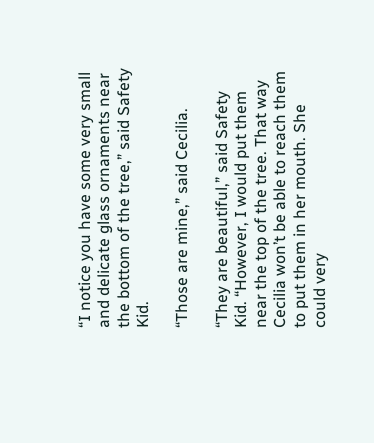“I notice you have some very small and delicate glass ornaments near the bottom of the tree,” said Safety Kid.

“Those are mine,” said Cecilia.

“They are beautiful,” said Safety Kid. “However, I would put them near the top of the tree. That way Cecilia won’t be able to reach them to put them in her mouth. She could very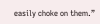easily choke on them.”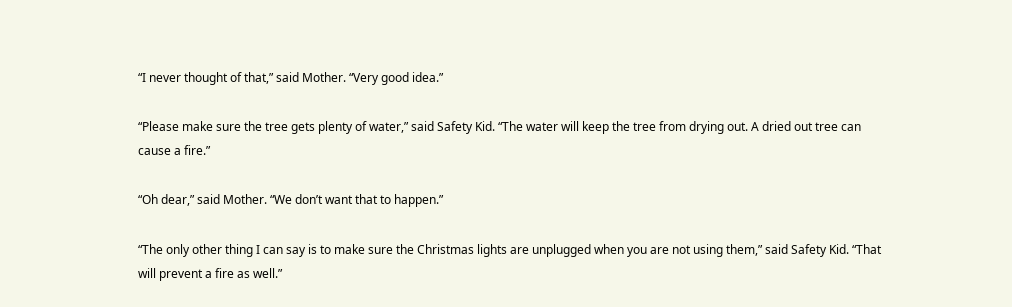“I never thought of that,” said Mother. “Very good idea.”

“Please make sure the tree gets plenty of water,” said Safety Kid. “The water will keep the tree from drying out. A dried out tree can cause a fire.”

“Oh dear,” said Mother. “We don’t want that to happen.”

“The only other thing I can say is to make sure the Christmas lights are unplugged when you are not using them,” said Safety Kid. “That will prevent a fire as well.”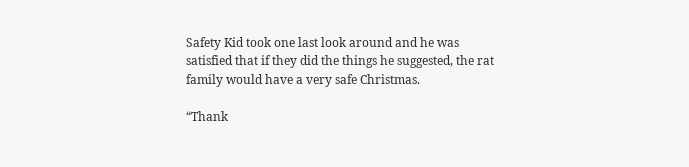Safety Kid took one last look around and he was satisfied that if they did the things he suggested, the rat family would have a very safe Christmas.

“Thank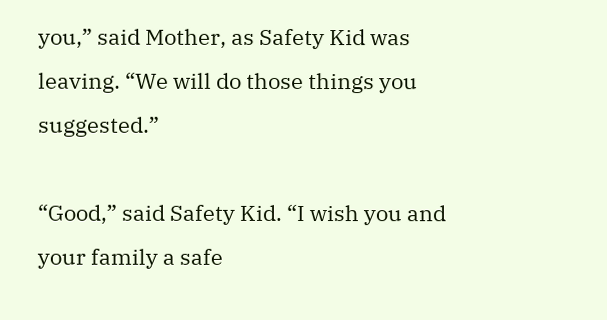you,” said Mother, as Safety Kid was leaving. “We will do those things you suggested.”

“Good,” said Safety Kid. “I wish you and your family a safe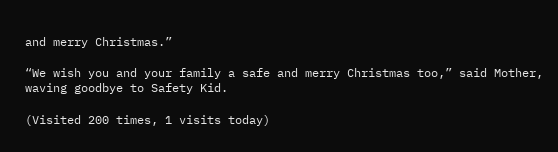and merry Christmas.”

“We wish you and your family a safe and merry Christmas too,” said Mother, waving goodbye to Safety Kid.

(Visited 200 times, 1 visits today)